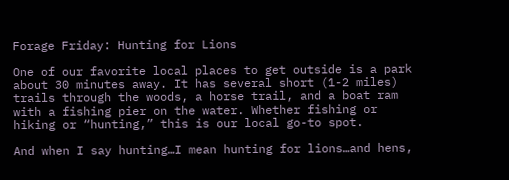Forage Friday: Hunting for Lions

One of our favorite local places to get outside is a park about 30 minutes away. It has several short (1-2 miles) trails through the woods, a horse trail, and a boat ram with a fishing pier on the water. Whether fishing or hiking or “hunting,” this is our local go-to spot.

And when I say hunting…I mean hunting for lions…and hens,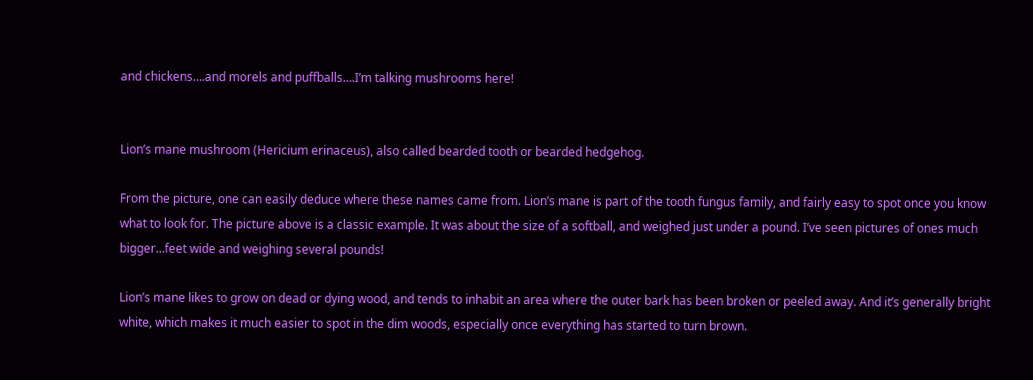and chickens….and morels and puffballs….I’m talking mushrooms here!


Lion’s mane mushroom (Hericium erinaceus), also called bearded tooth or bearded hedgehog.

From the picture, one can easily deduce where these names came from. Lion’s mane is part of the tooth fungus family, and fairly easy to spot once you know what to look for. The picture above is a classic example. It was about the size of a softball, and weighed just under a pound. I’ve seen pictures of ones much bigger…feet wide and weighing several pounds!

Lion’s mane likes to grow on dead or dying wood, and tends to inhabit an area where the outer bark has been broken or peeled away. And it’s generally bright white, which makes it much easier to spot in the dim woods, especially once everything has started to turn brown.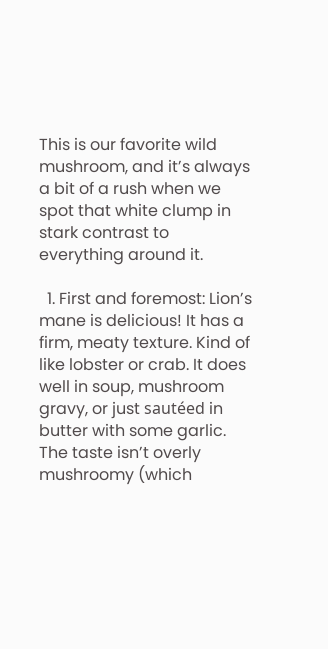This is our favorite wild mushroom, and it’s always a bit of a rush when we spot that white clump in stark contrast to everything around it.

  1. First and foremost: Lion’s mane is delicious! It has a firm, meaty texture. Kind of like lobster or crab. It does well in soup, mushroom gravy, or just sautéed in butter with some garlic. The taste isn’t overly mushroomy (which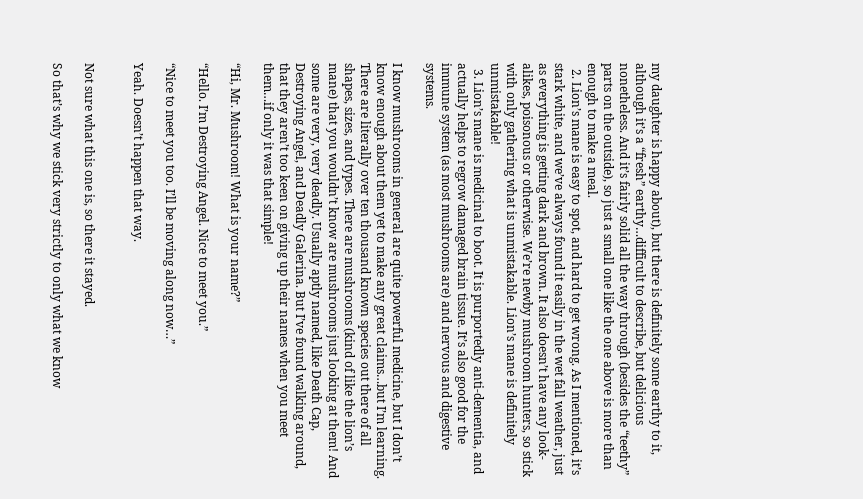my daughter is happy about), but there is definitely some earthy to it, although it’s a “fresh” earthy…difficult to describe, but delicious nonetheless. And it’s fairly solid all the way through (besides the “teethy” parts on the outside), so just a small one like the one above is more than enough to make a meal.
  2. Lion’s mane is easy to spot, and hard to get wrong. As I mentioned, it’s stark white, and we’ve always found it easily in the wet fall weather, just as everything is getting dark and brown. It also doesn’t have any look-alikes, poisonous or otherwise. We’re newby mushroom hunters, so stick with only gathering what is unmistakable. Lion’s mane is definitely unmistakable!
  3. Lion’s mane is medicinal to boot. It is purportedly anti-dementia, and actually helps to regrow damaged brain tissue. It’s also good for the immune system (as most mushrooms are) and nervous and digestive systems.

I know mushrooms in general are quite powerful medicine, but I don’t know enough about them yet to make any great claims…but I’m learning. There are literally over ten thousand known species out there of all shapes, sizes, and types. There are mushrooms (kind of like the lion’s mane) that you wouldn’t know are mushrooms just looking at them! And some are very, very deadly. Usually aptly named, like Death Cap, Destroying Angel, and Deadly Galerina. But I’ve found walking around, that they aren’t too keen on giving up their names when you meet them…if only it was that simple!

“Hi, Mr. Mushroom! What is your name?”

“Hello. I’m Destroying Angel. Nice to meet you.”

“Nice to meet you too. I’ll be moving along now…”

Yeah. Doesn’t happen that way.


Not sure what this one is, so there it stayed.

So that’s why we stick very strictly to only what we know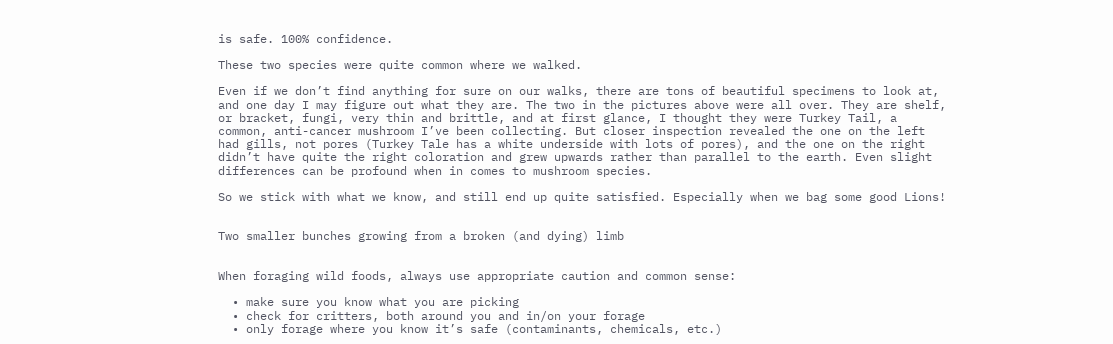is safe. 100% confidence.

These two species were quite common where we walked.

Even if we don’t find anything for sure on our walks, there are tons of beautiful specimens to look at, and one day I may figure out what they are. The two in the pictures above were all over. They are shelf, or bracket, fungi, very thin and brittle, and at first glance, I thought they were Turkey Tail, a common, anti-cancer mushroom I’ve been collecting. But closer inspection revealed the one on the left had gills, not pores (Turkey Tale has a white underside with lots of pores), and the one on the right didn’t have quite the right coloration and grew upwards rather than parallel to the earth. Even slight differences can be profound when in comes to mushroom species.

So we stick with what we know, and still end up quite satisfied. Especially when we bag some good Lions!


Two smaller bunches growing from a broken (and dying) limb


When foraging wild foods, always use appropriate caution and common sense:

  • make sure you know what you are picking
  • check for critters, both around you and in/on your forage
  • only forage where you know it’s safe (contaminants, chemicals, etc.)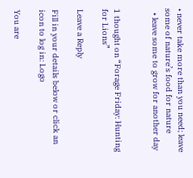• never take more than you need; leave some of nature’s food for nature
  • leave some to grow for another day


1 thought on “Forage Friday: Hunting for Lions”

Leave a Reply

Fill in your details below or click an icon to log in: Logo

You are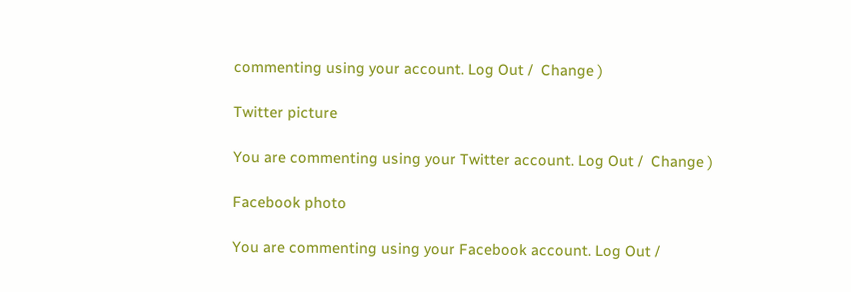commenting using your account. Log Out /  Change )

Twitter picture

You are commenting using your Twitter account. Log Out /  Change )

Facebook photo

You are commenting using your Facebook account. Log Out /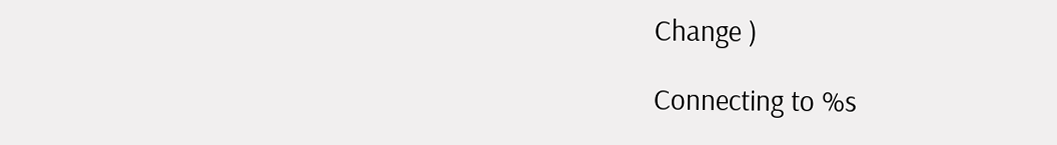Change )

Connecting to %s